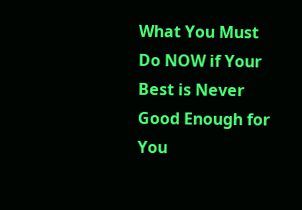What You Must Do NOW if Your Best is Never Good Enough for You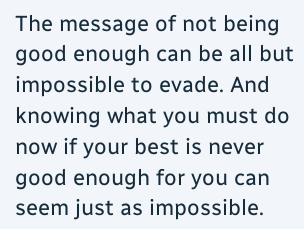The message of not being good enough can be all but impossible to evade. And knowing what you must do now if your best is never good enough for you can seem just as impossible.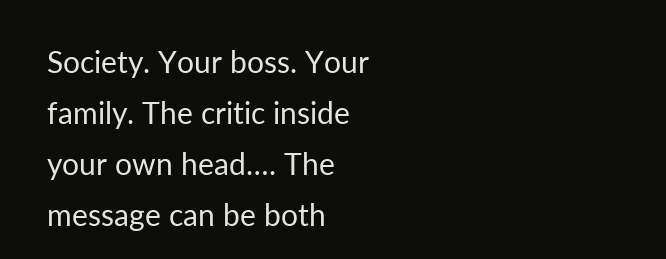Society. Your boss. Your family. The critic inside your own head…. The message can be both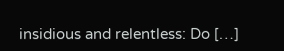insidious and relentless: Do […]